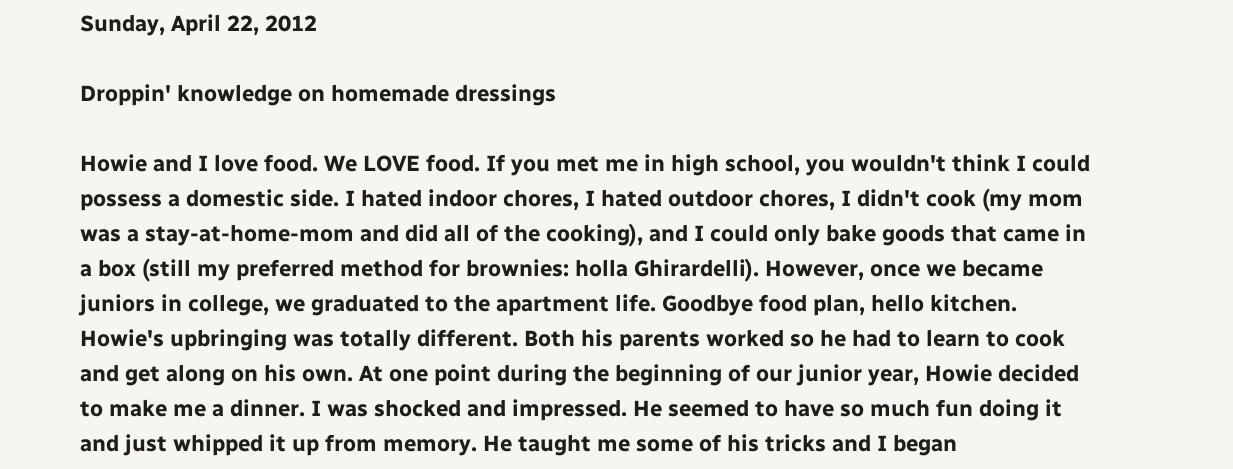Sunday, April 22, 2012

Droppin' knowledge on homemade dressings

Howie and I love food. We LOVE food. If you met me in high school, you wouldn't think I could possess a domestic side. I hated indoor chores, I hated outdoor chores, I didn't cook (my mom was a stay-at-home-mom and did all of the cooking), and I could only bake goods that came in a box (still my preferred method for brownies: holla Ghirardelli). However, once we became juniors in college, we graduated to the apartment life. Goodbye food plan, hello kitchen. Howie's upbringing was totally different. Both his parents worked so he had to learn to cook and get along on his own. At one point during the beginning of our junior year, Howie decided to make me a dinner. I was shocked and impressed. He seemed to have so much fun doing it and just whipped it up from memory. He taught me some of his tricks and I began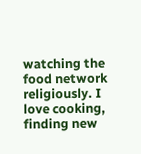watching the food network religiously. I love cooking, finding new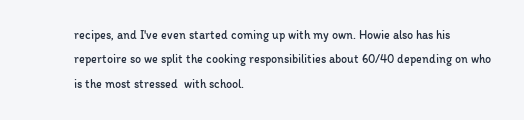recipes, and I've even started coming up with my own. Howie also has his repertoire so we split the cooking responsibilities about 60/40 depending on who is the most stressed  with school.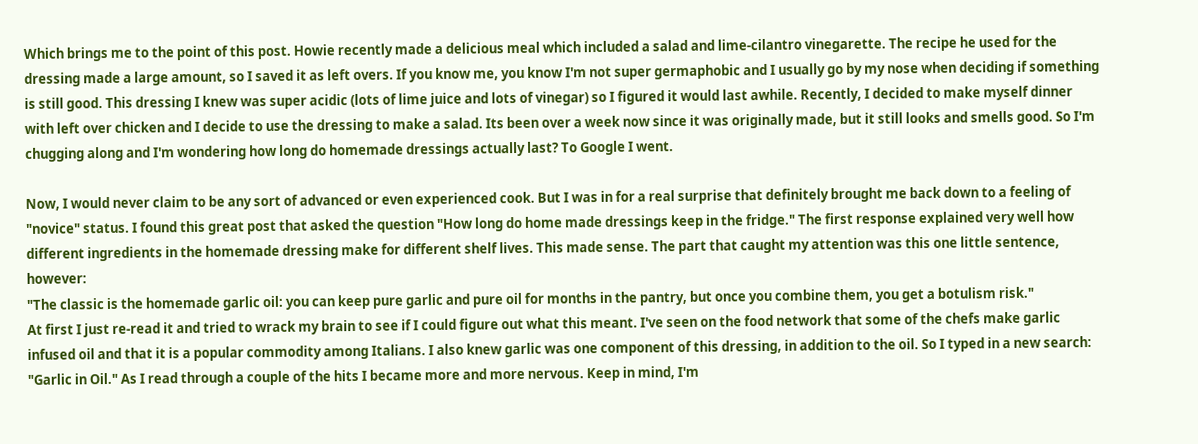Which brings me to the point of this post. Howie recently made a delicious meal which included a salad and lime-cilantro vinegarette. The recipe he used for the dressing made a large amount, so I saved it as left overs. If you know me, you know I'm not super germaphobic and I usually go by my nose when deciding if something is still good. This dressing I knew was super acidic (lots of lime juice and lots of vinegar) so I figured it would last awhile. Recently, I decided to make myself dinner with left over chicken and I decide to use the dressing to make a salad. Its been over a week now since it was originally made, but it still looks and smells good. So I'm chugging along and I'm wondering how long do homemade dressings actually last? To Google I went.

Now, I would never claim to be any sort of advanced or even experienced cook. But I was in for a real surprise that definitely brought me back down to a feeling of "novice" status. I found this great post that asked the question "How long do home made dressings keep in the fridge." The first response explained very well how different ingredients in the homemade dressing make for different shelf lives. This made sense. The part that caught my attention was this one little sentence, however:
"The classic is the homemade garlic oil: you can keep pure garlic and pure oil for months in the pantry, but once you combine them, you get a botulism risk."
At first I just re-read it and tried to wrack my brain to see if I could figure out what this meant. I've seen on the food network that some of the chefs make garlic infused oil and that it is a popular commodity among Italians. I also knew garlic was one component of this dressing, in addition to the oil. So I typed in a new search: "Garlic in Oil." As I read through a couple of the hits I became more and more nervous. Keep in mind, I'm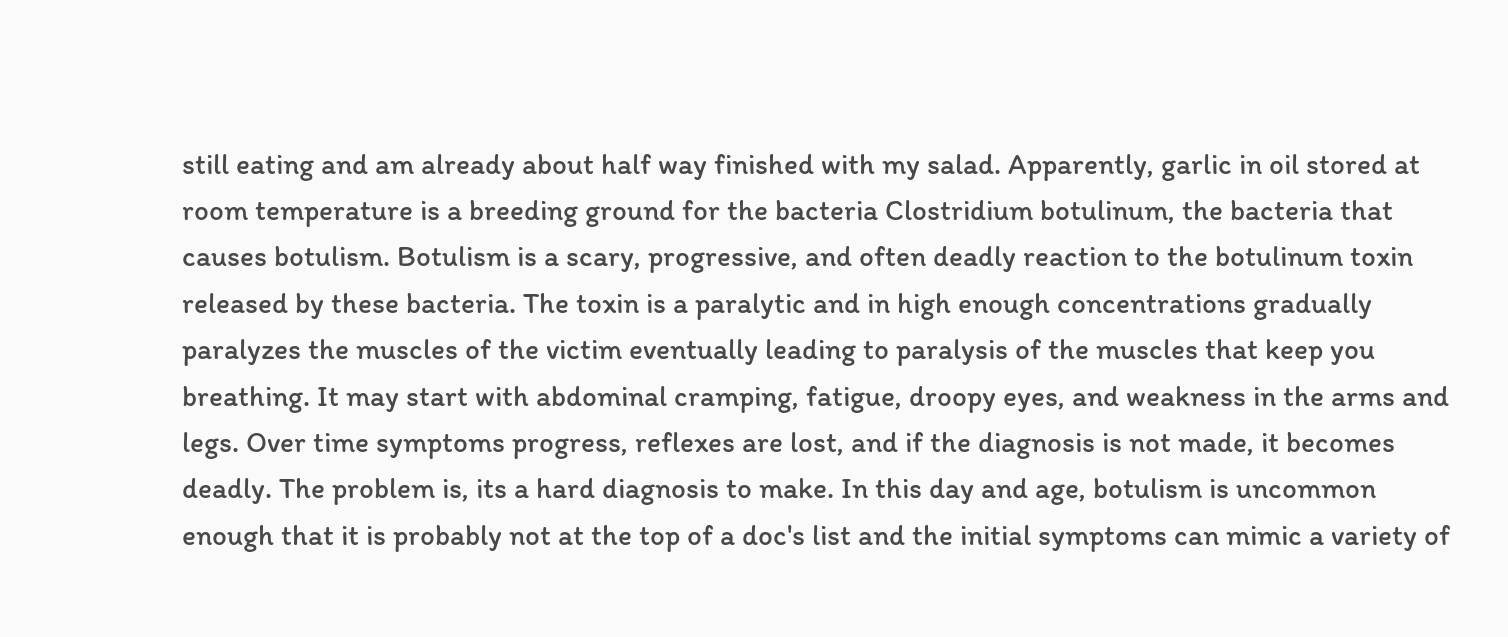still eating and am already about half way finished with my salad. Apparently, garlic in oil stored at room temperature is a breeding ground for the bacteria Clostridium botulinum, the bacteria that causes botulism. Botulism is a scary, progressive, and often deadly reaction to the botulinum toxin released by these bacteria. The toxin is a paralytic and in high enough concentrations gradually paralyzes the muscles of the victim eventually leading to paralysis of the muscles that keep you breathing. It may start with abdominal cramping, fatigue, droopy eyes, and weakness in the arms and legs. Over time symptoms progress, reflexes are lost, and if the diagnosis is not made, it becomes deadly. The problem is, its a hard diagnosis to make. In this day and age, botulism is uncommon enough that it is probably not at the top of a doc's list and the initial symptoms can mimic a variety of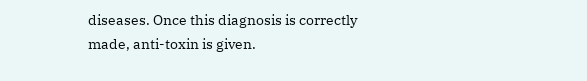diseases. Once this diagnosis is correctly made, anti-toxin is given.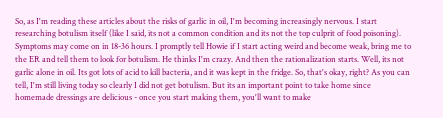So, as I'm reading these articles about the risks of garlic in oil, I'm becoming increasingly nervous. I start researching botulism itself (like I said, its not a common condition and its not the top culprit of food poisoning). Symptoms may come on in 18-36 hours. I promptly tell Howie if I start acting weird and become weak, bring me to the ER and tell them to look for botulism. He thinks I'm crazy. And then the rationalization starts. Well, its not garlic alone in oil. Its got lots of acid to kill bacteria, and it was kept in the fridge. So, that's okay, right? As you can tell, I'm still living today so clearly I did not get botulism. But its an important point to take home since homemade dressings are delicious - once you start making them, you'll want to make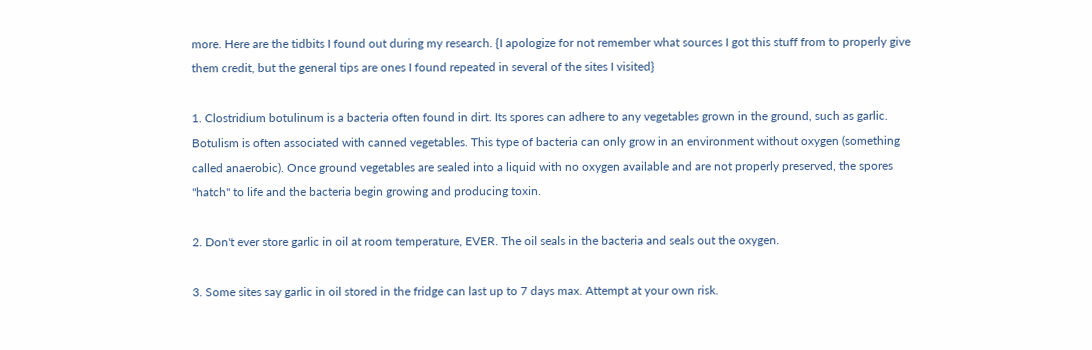more. Here are the tidbits I found out during my research. {I apologize for not remember what sources I got this stuff from to properly give them credit, but the general tips are ones I found repeated in several of the sites I visited}

1. Clostridium botulinum is a bacteria often found in dirt. Its spores can adhere to any vegetables grown in the ground, such as garlic. Botulism is often associated with canned vegetables. This type of bacteria can only grow in an environment without oxygen (something called anaerobic). Once ground vegetables are sealed into a liquid with no oxygen available and are not properly preserved, the spores "hatch" to life and the bacteria begin growing and producing toxin.

2. Don't ever store garlic in oil at room temperature, EVER. The oil seals in the bacteria and seals out the oxygen.

3. Some sites say garlic in oil stored in the fridge can last up to 7 days max. Attempt at your own risk.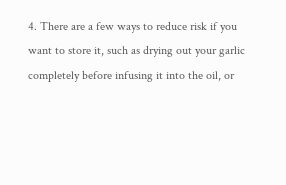4. There are a few ways to reduce risk if you want to store it, such as drying out your garlic completely before infusing it into the oil, or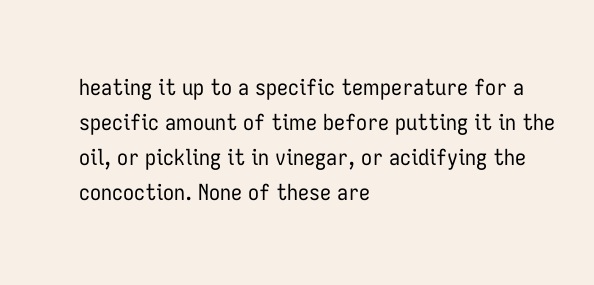heating it up to a specific temperature for a specific amount of time before putting it in the oil, or pickling it in vinegar, or acidifying the concoction. None of these are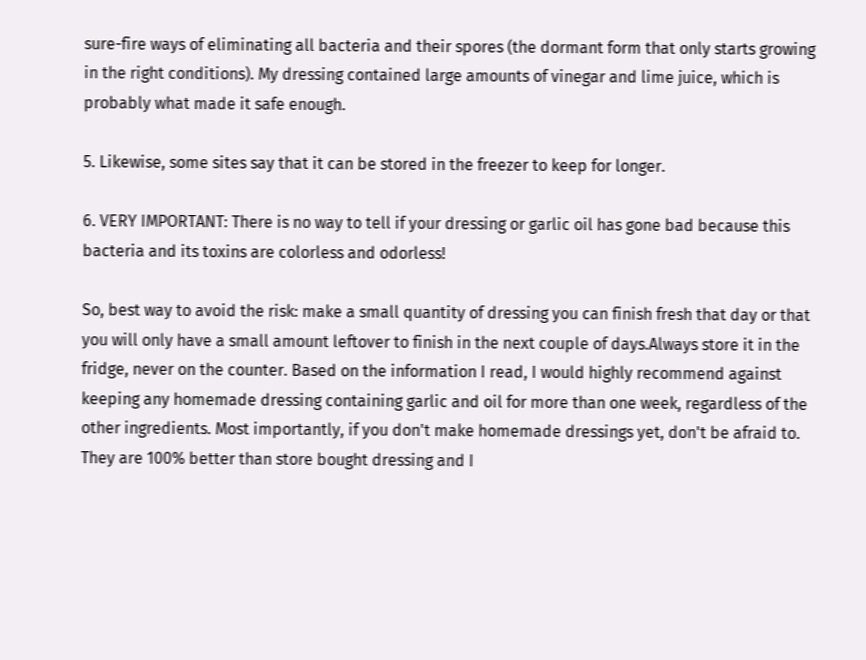sure-fire ways of eliminating all bacteria and their spores (the dormant form that only starts growing in the right conditions). My dressing contained large amounts of vinegar and lime juice, which is probably what made it safe enough.

5. Likewise, some sites say that it can be stored in the freezer to keep for longer.

6. VERY IMPORTANT: There is no way to tell if your dressing or garlic oil has gone bad because this bacteria and its toxins are colorless and odorless!

So, best way to avoid the risk: make a small quantity of dressing you can finish fresh that day or that you will only have a small amount leftover to finish in the next couple of days.Always store it in the fridge, never on the counter. Based on the information I read, I would highly recommend against keeping any homemade dressing containing garlic and oil for more than one week, regardless of the other ingredients. Most importantly, if you don't make homemade dressings yet, don't be afraid to. They are 100% better than store bought dressing and I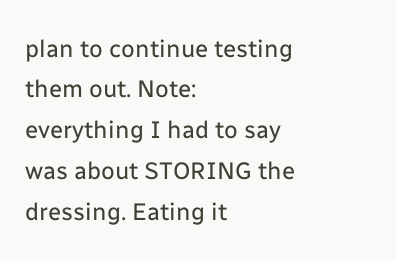plan to continue testing them out. Note: everything I had to say was about STORING the dressing. Eating it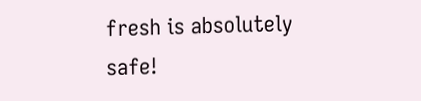fresh is absolutely safe!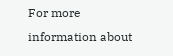For more information about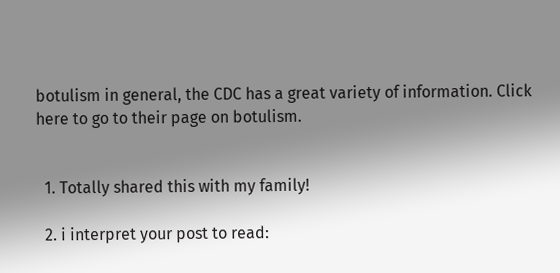botulism in general, the CDC has a great variety of information. Click here to go to their page on botulism.


  1. Totally shared this with my family!

  2. i interpret your post to read: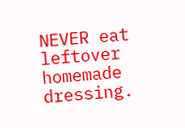NEVER eat leftover homemade dressing.